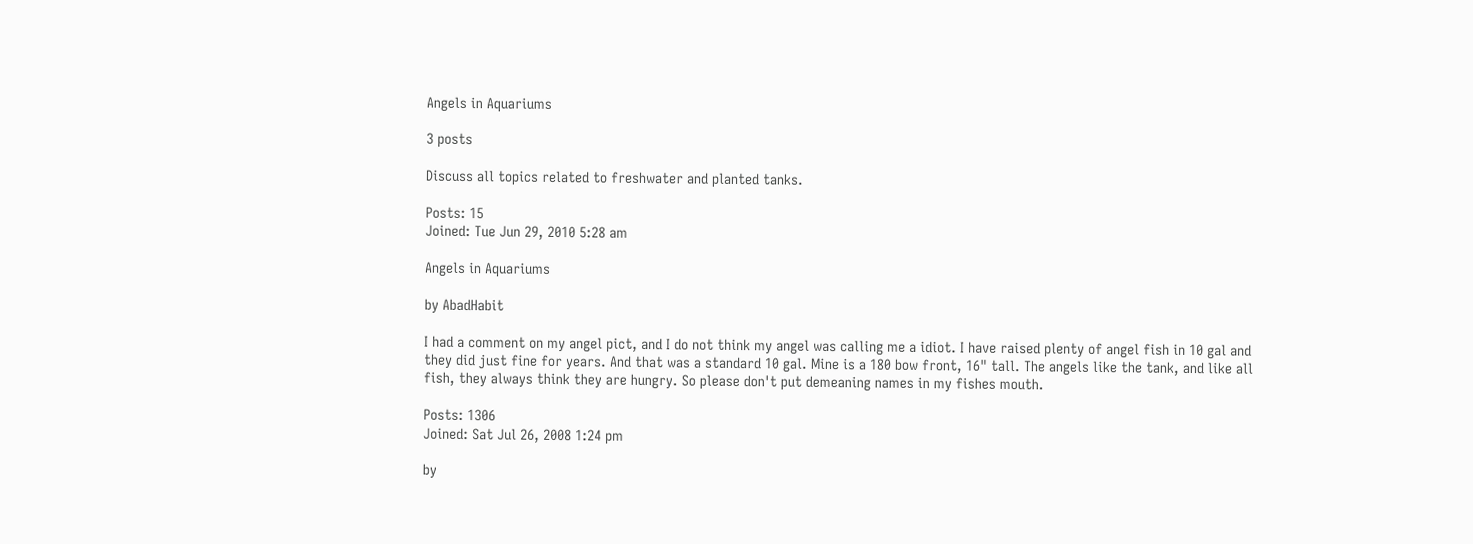Angels in Aquariums

3 posts

Discuss all topics related to freshwater and planted tanks.

Posts: 15
Joined: Tue Jun 29, 2010 5:28 am

Angels in Aquariums

by AbadHabit

I had a comment on my angel pict, and I do not think my angel was calling me a idiot. I have raised plenty of angel fish in 10 gal and they did just fine for years. And that was a standard 10 gal. Mine is a 180 bow front, 16" tall. The angels like the tank, and like all fish, they always think they are hungry. So please don't put demeaning names in my fishes mouth.

Posts: 1306
Joined: Sat Jul 26, 2008 1:24 pm

by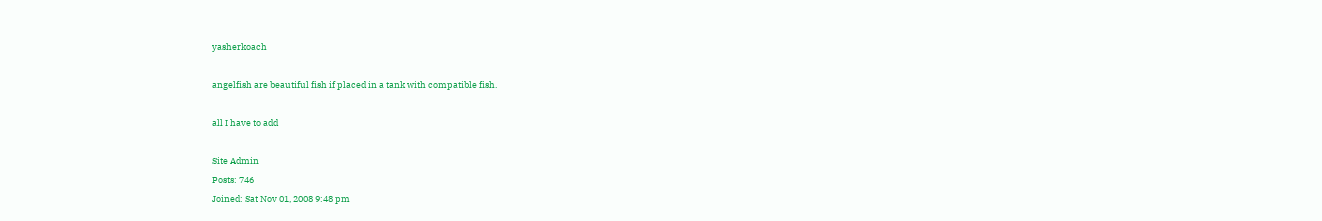yasherkoach

angelfish are beautiful fish if placed in a tank with compatible fish.

all I have to add

Site Admin
Posts: 746
Joined: Sat Nov 01, 2008 9:48 pm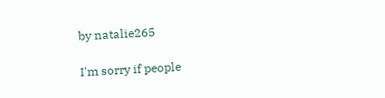by natalie265

I'm sorry if people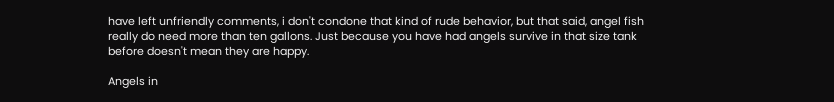have left unfriendly comments, i don't condone that kind of rude behavior, but that said, angel fish really do need more than ten gallons. Just because you have had angels survive in that size tank before doesn't mean they are happy.

Angels in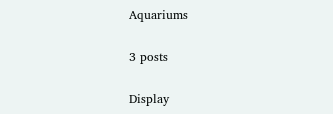Aquariums

3 posts

Display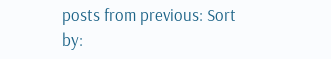posts from previous: Sort by: